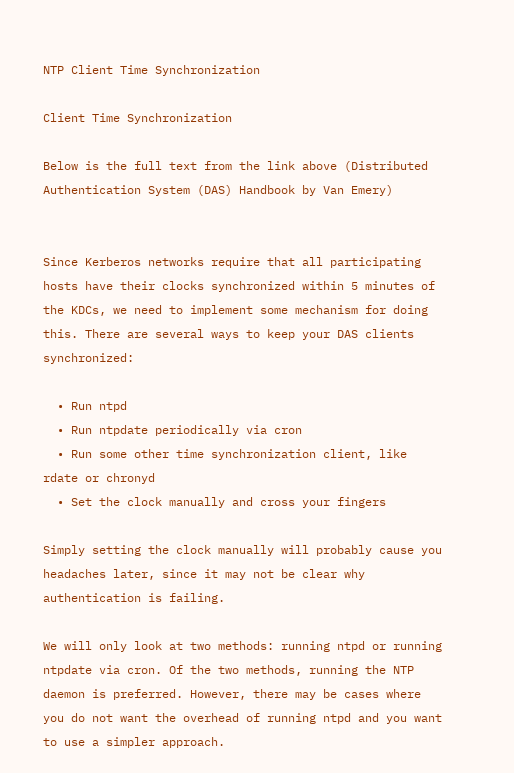NTP Client Time Synchronization

Client Time Synchronization

Below is the full text from the link above (Distributed Authentication System (DAS) Handbook by Van Emery)


Since Kerberos networks require that all participating hosts have their clocks synchronized within 5 minutes of the KDCs, we need to implement some mechanism for doing this. There are several ways to keep your DAS clients synchronized:

  • Run ntpd
  • Run ntpdate periodically via cron
  • Run some other time synchronization client, like rdate or chronyd
  • Set the clock manually and cross your fingers

Simply setting the clock manually will probably cause you headaches later, since it may not be clear why authentication is failing.

We will only look at two methods: running ntpd or running ntpdate via cron. Of the two methods, running the NTP daemon is preferred. However, there may be cases where you do not want the overhead of running ntpd and you want to use a simpler approach.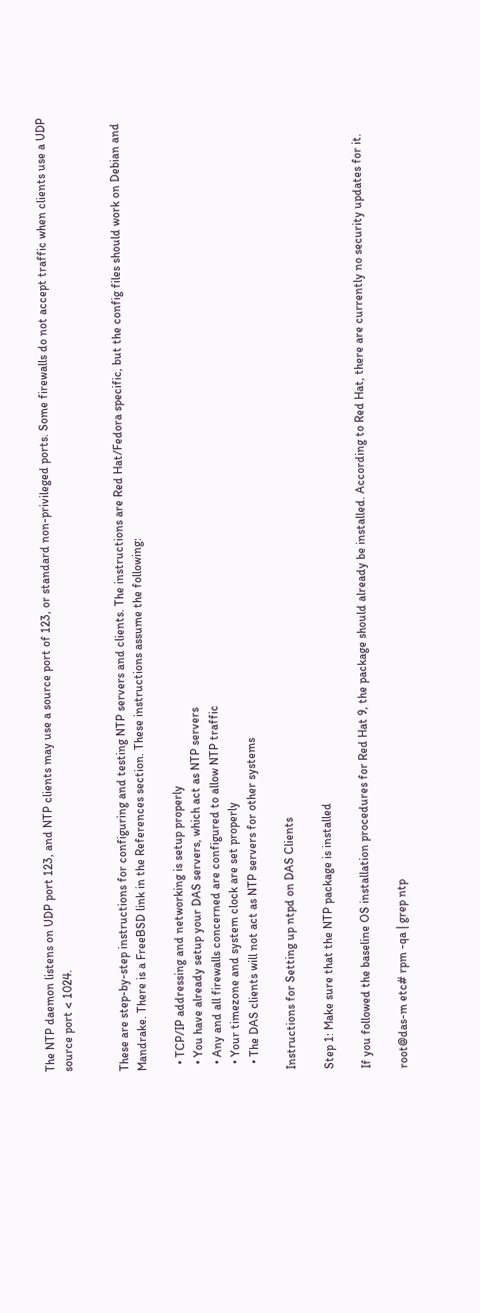The NTP daemon listens on UDP port 123, and NTP clients may use a source port of 123, or standard non-privileged ports. Some firewalls do not accept traffic when clients use a UDP source port < 1024.


These are step-by-step instructions for configuring and testing NTP servers and clients. The instructions are Red Hat/Fedora specific, but the config files should work on Debian and Mandrake. There is a FreeBSD link in the References section. These instructions assume the following:

  • TCP/IP addressing and networking is setup properly
  • You have already setup your DAS servers, which act as NTP servers
  • Any and all firewalls concerned are configured to allow NTP traffic
  • Your timezone and system clock are set properly
  • The DAS clients will not act as NTP servers for other systems

Instructions for Setting up ntpd on DAS Clients

Step 1: Make sure that the NTP package is installed

If you followed the baseline OS installation procedures for Red Hat 9, the package should already be installed. According to Red Hat, there are currently no security updates for it.

root@das-m etc# rpm -qa | grep ntp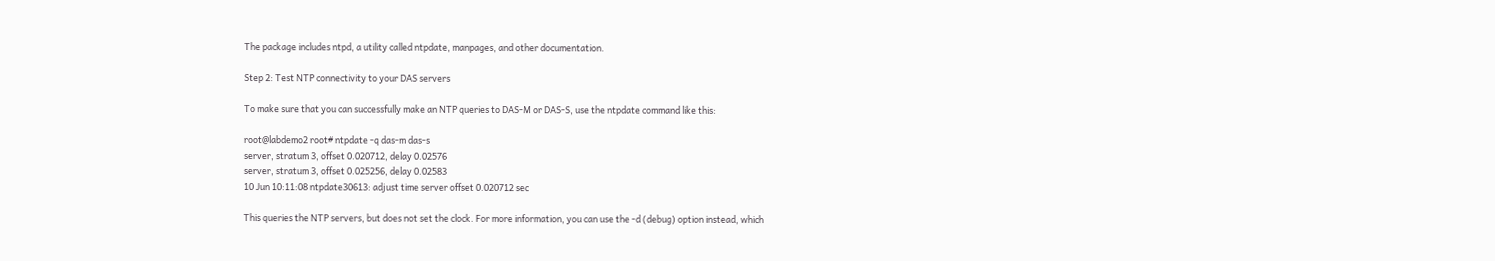The package includes ntpd, a utility called ntpdate, manpages, and other documentation.

Step 2: Test NTP connectivity to your DAS servers

To make sure that you can successfully make an NTP queries to DAS-M or DAS-S, use the ntpdate command like this:

root@labdemo2 root# ntpdate -q das-m das-s
server, stratum 3, offset 0.020712, delay 0.02576
server, stratum 3, offset 0.025256, delay 0.02583
10 Jun 10:11:08 ntpdate30613: adjust time server offset 0.020712 sec

This queries the NTP servers, but does not set the clock. For more information, you can use the -d (debug) option instead, which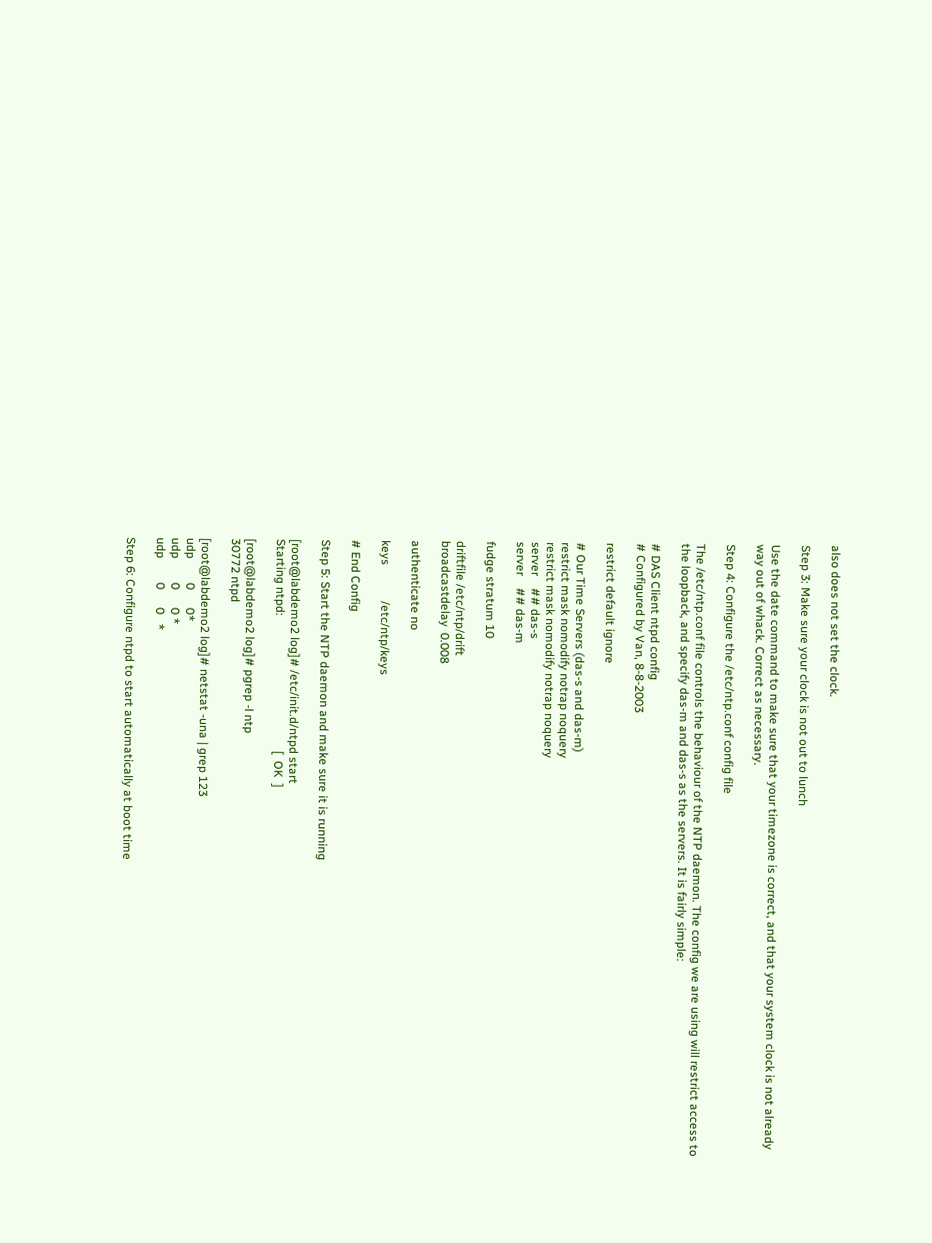also does not set the clock.

Step 3: Make sure your clock is not out to lunch

Use the date command to make sure that your timezone is correct, and that your system clock is not already way out of whack. Correct as necessary.

Step 4: Configure the /etc/ntp.conf config file

The /etc/ntp.conf file controls the behaviour of the NTP daemon. The config we are using will restrict access to the loopback, and specify das-m and das-s as the servers. It is fairly simple:

# DAS Client ntpd config
# Configured by Van, 8-8-2003

restrict default ignore

# Our Time Servers (das-s and das-m)
restrict mask nomodify notrap noquery
restrict mask nomodify notrap noquery
server    ## das-s
server    ## das-m

fudge stratum 10

driftfile /etc/ntp/drift
broadcastdelay  0.008

authenticate no

keys            /etc/ntp/keys

# End Config

Step 5: Start the NTP daemon and make sure it is running

[root@labdemo2 log]# /etc/init.d/ntpd start
Starting ntpd:                                             [  OK  ]

[root@labdemo2 log]# pgrep -l ntp
30772 ntpd

[root@labdemo2 log]# netstat -una | grep 123
udp        0      0*
udp        0      0 *
udp        0      0   *

Step 6: Configure ntpd to start automatically at boot time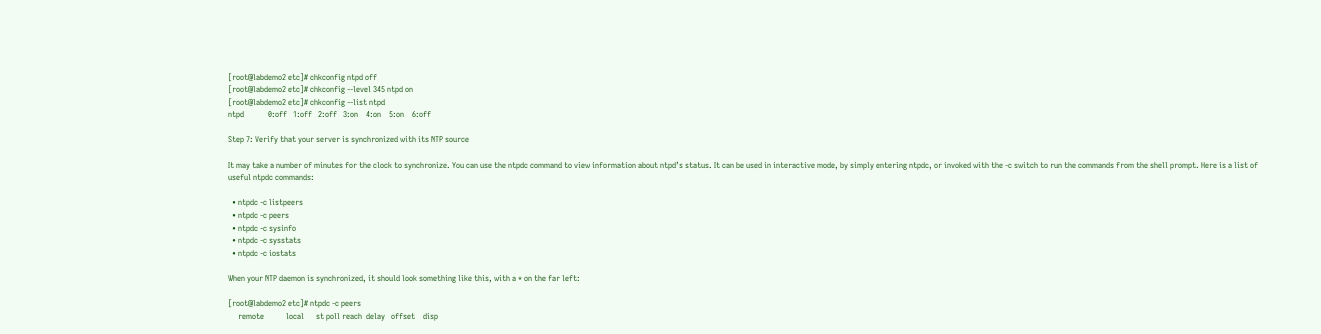[root@labdemo2 etc]# chkconfig ntpd off
[root@labdemo2 etc]# chkconfig --level 345 ntpd on
[root@labdemo2 etc]# chkconfig --list ntpd
ntpd            0:off   1:off   2:off   3:on    4:on    5:on    6:off

Step 7: Verify that your server is synchronized with its NTP source

It may take a number of minutes for the clock to synchronize. You can use the ntpdc command to view information about ntpd’s status. It can be used in interactive mode, by simply entering ntpdc, or invoked with the -c switch to run the commands from the shell prompt. Here is a list of useful ntpdc commands:

  • ntpdc -c listpeers
  • ntpdc -c peers
  • ntpdc -c sysinfo
  • ntpdc -c sysstats
  • ntpdc -c iostats

When your NTP daemon is synchronized, it should look something like this, with a * on the far left:

[root@labdemo2 etc]# ntpdc -c peers
     remote           local      st poll reach  delay   offset    disp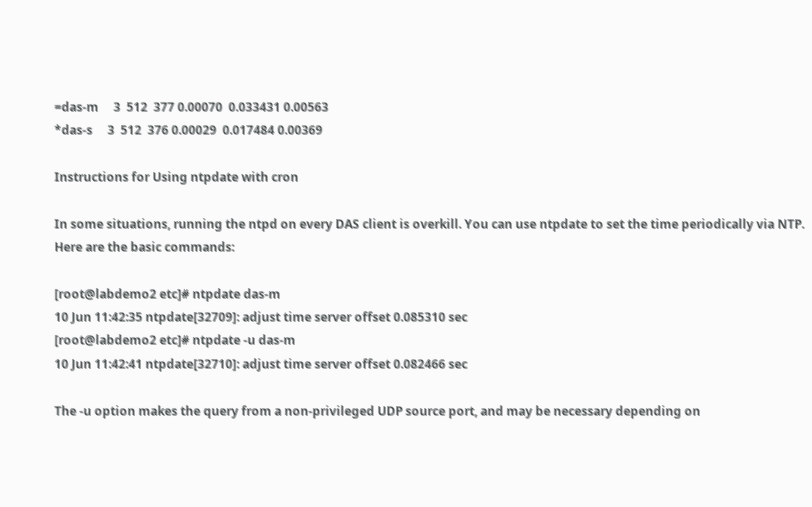=das-m     3  512  377 0.00070  0.033431 0.00563
*das-s     3  512  376 0.00029  0.017484 0.00369

Instructions for Using ntpdate with cron

In some situations, running the ntpd on every DAS client is overkill. You can use ntpdate to set the time periodically via NTP. Here are the basic commands:

[root@labdemo2 etc]# ntpdate das-m
10 Jun 11:42:35 ntpdate[32709]: adjust time server offset 0.085310 sec
[root@labdemo2 etc]# ntpdate -u das-m
10 Jun 11:42:41 ntpdate[32710]: adjust time server offset 0.082466 sec

The -u option makes the query from a non-privileged UDP source port, and may be necessary depending on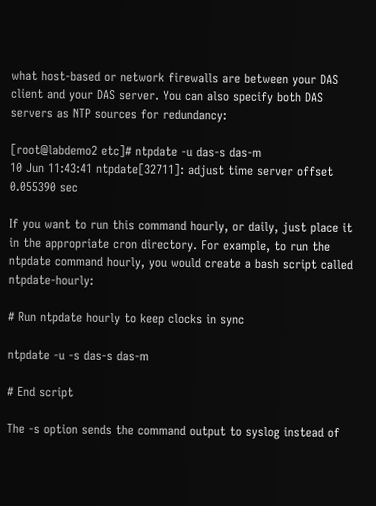what host-based or network firewalls are between your DAS client and your DAS server. You can also specify both DAS servers as NTP sources for redundancy:

[root@labdemo2 etc]# ntpdate -u das-s das-m
10 Jun 11:43:41 ntpdate[32711]: adjust time server offset 0.055390 sec

If you want to run this command hourly, or daily, just place it in the appropriate cron directory. For example, to run the ntpdate command hourly, you would create a bash script called ntpdate-hourly:

# Run ntpdate hourly to keep clocks in sync

ntpdate -u -s das-s das-m

# End script

The -s option sends the command output to syslog instead of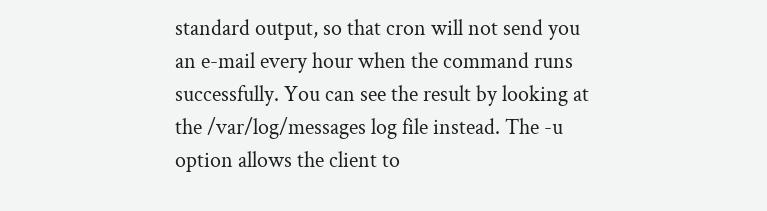standard output, so that cron will not send you an e-mail every hour when the command runs successfully. You can see the result by looking at the /var/log/messages log file instead. The -u option allows the client to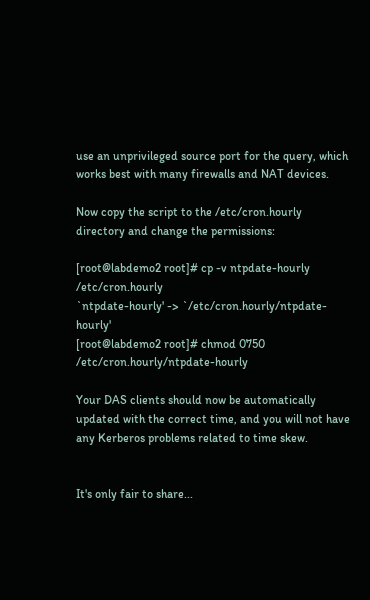use an unprivileged source port for the query, which works best with many firewalls and NAT devices.

Now copy the script to the /etc/cron.hourly directory and change the permissions:

[root@labdemo2 root]# cp -v ntpdate-hourly /etc/cron.hourly
`ntpdate-hourly' -> `/etc/cron.hourly/ntpdate-hourly'
[root@labdemo2 root]# chmod 0750 /etc/cron.hourly/ntpdate-hourly

Your DAS clients should now be automatically updated with the correct time, and you will not have any Kerberos problems related to time skew.


It's only fair to share...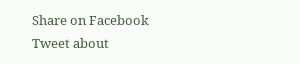Share on Facebook
Tweet about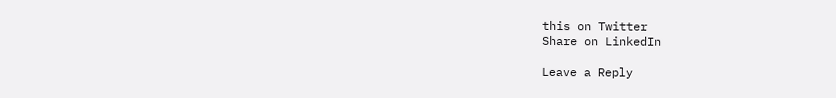this on Twitter
Share on LinkedIn

Leave a Reply